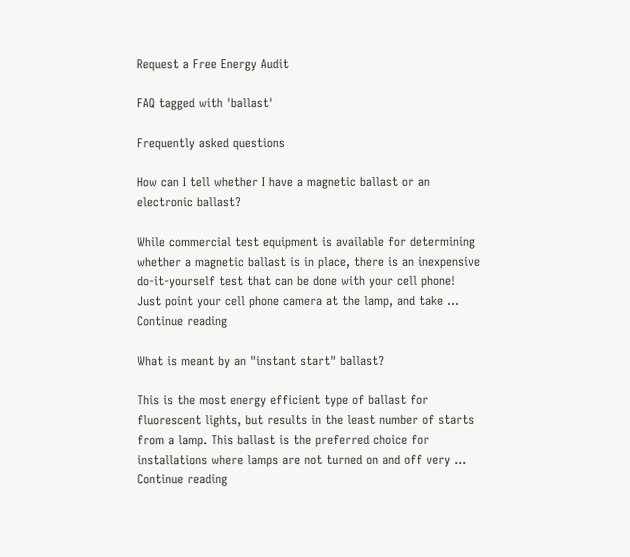Request a Free Energy Audit

FAQ tagged with 'ballast'

Frequently asked questions

How can I tell whether I have a magnetic ballast or an electronic ballast?

While commercial test equipment is available for determining whether a magnetic ballast is in place, there is an inexpensive do-it-yourself test that can be done with your cell phone! Just point your cell phone camera at the lamp, and take … Continue reading

What is meant by an "instant start" ballast?

This is the most energy efficient type of ballast for fluorescent lights, but results in the least number of starts from a lamp. This ballast is the preferred choice for installations where lamps are not turned on and off very … Continue reading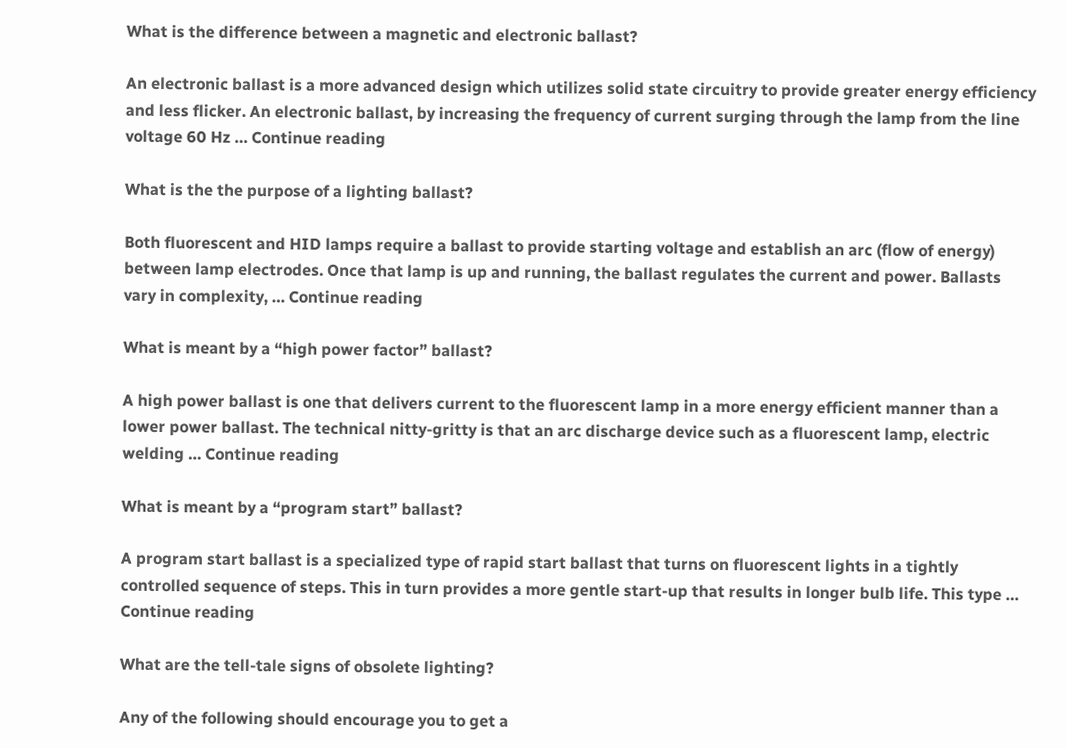What is the difference between a magnetic and electronic ballast?

An electronic ballast is a more advanced design which utilizes solid state circuitry to provide greater energy efficiency and less flicker. An electronic ballast, by increasing the frequency of current surging through the lamp from the line voltage 60 Hz … Continue reading

What is the the purpose of a lighting ballast?

Both fluorescent and HID lamps require a ballast to provide starting voltage and establish an arc (flow of energy) between lamp electrodes. Once that lamp is up and running, the ballast regulates the current and power. Ballasts vary in complexity, … Continue reading

What is meant by a “high power factor” ballast?

A high power ballast is one that delivers current to the fluorescent lamp in a more energy efficient manner than a lower power ballast. The technical nitty-gritty is that an arc discharge device such as a fluorescent lamp, electric welding … Continue reading

What is meant by a “program start” ballast?

A program start ballast is a specialized type of rapid start ballast that turns on fluorescent lights in a tightly controlled sequence of steps. This in turn provides a more gentle start-up that results in longer bulb life. This type … Continue reading

What are the tell-tale signs of obsolete lighting?

Any of the following should encourage you to get a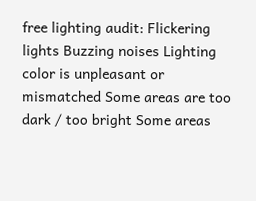free lighting audit: Flickering lights Buzzing noises Lighting color is unpleasant or mismatched Some areas are too dark / too bright Some areas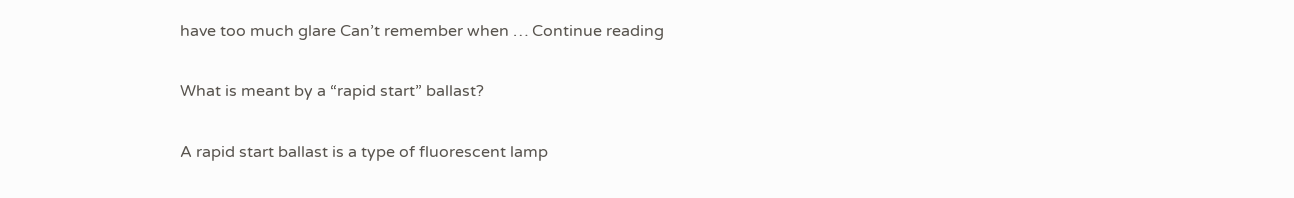have too much glare Can’t remember when … Continue reading

What is meant by a “rapid start” ballast?

A rapid start ballast is a type of fluorescent lamp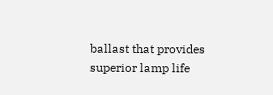ballast that provides superior lamp life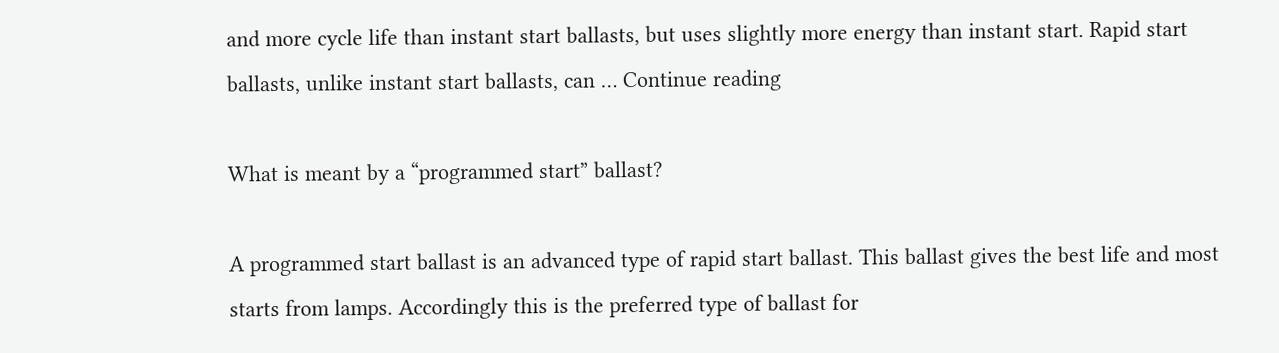and more cycle life than instant start ballasts, but uses slightly more energy than instant start. Rapid start ballasts, unlike instant start ballasts, can … Continue reading

What is meant by a “programmed start” ballast?

A programmed start ballast is an advanced type of rapid start ballast. This ballast gives the best life and most starts from lamps. Accordingly this is the preferred type of ballast for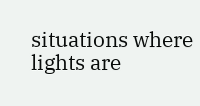situations where lights are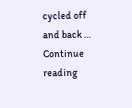cycled off and back … Continue reading